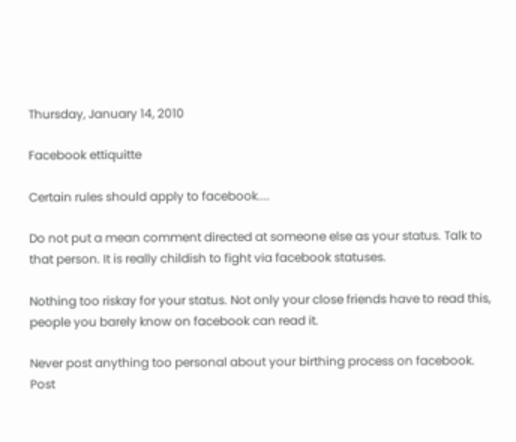Thursday, January 14, 2010

Facebook ettiquitte

Certain rules should apply to facebook....

Do not put a mean comment directed at someone else as your status. Talk to that person. It is really childish to fight via facebook statuses.

Nothing too riskay for your status. Not only your close friends have to read this, people you barely know on facebook can read it.

Never post anything too personal about your birthing process on facebook. Post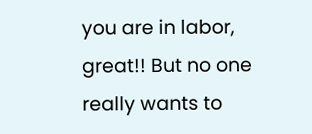you are in labor, great!! But no one really wants to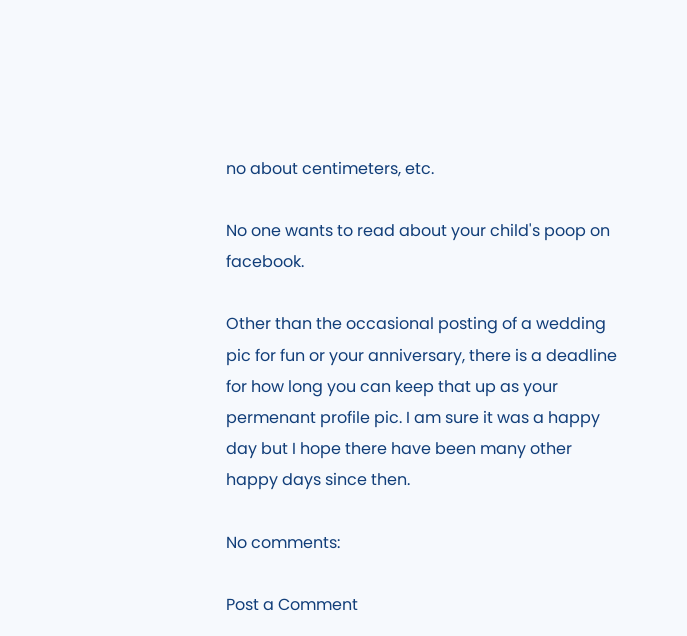no about centimeters, etc.

No one wants to read about your child's poop on facebook.

Other than the occasional posting of a wedding pic for fun or your anniversary, there is a deadline for how long you can keep that up as your permenant profile pic. I am sure it was a happy day but I hope there have been many other happy days since then.

No comments:

Post a Comment